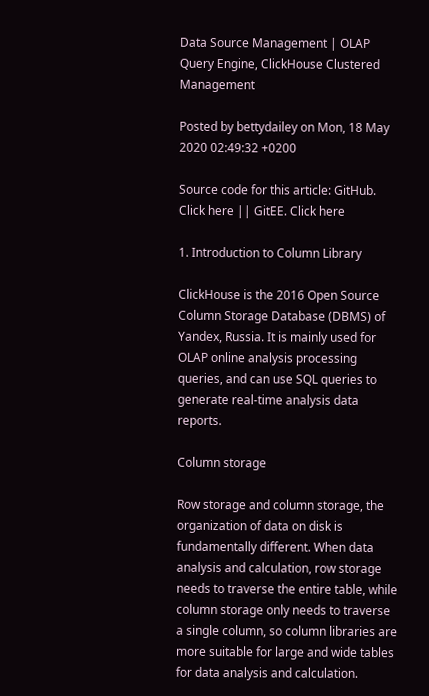Data Source Management | OLAP Query Engine, ClickHouse Clustered Management

Posted by bettydailey on Mon, 18 May 2020 02:49:32 +0200

Source code for this article: GitHub. Click here || GitEE. Click here

1. Introduction to Column Library

ClickHouse is the 2016 Open Source Column Storage Database (DBMS) of Yandex, Russia. It is mainly used for OLAP online analysis processing queries, and can use SQL queries to generate real-time analysis data reports.

Column storage

Row storage and column storage, the organization of data on disk is fundamentally different. When data analysis and calculation, row storage needs to traverse the entire table, while column storage only needs to traverse a single column, so column libraries are more suitable for large and wide tables for data analysis and calculation.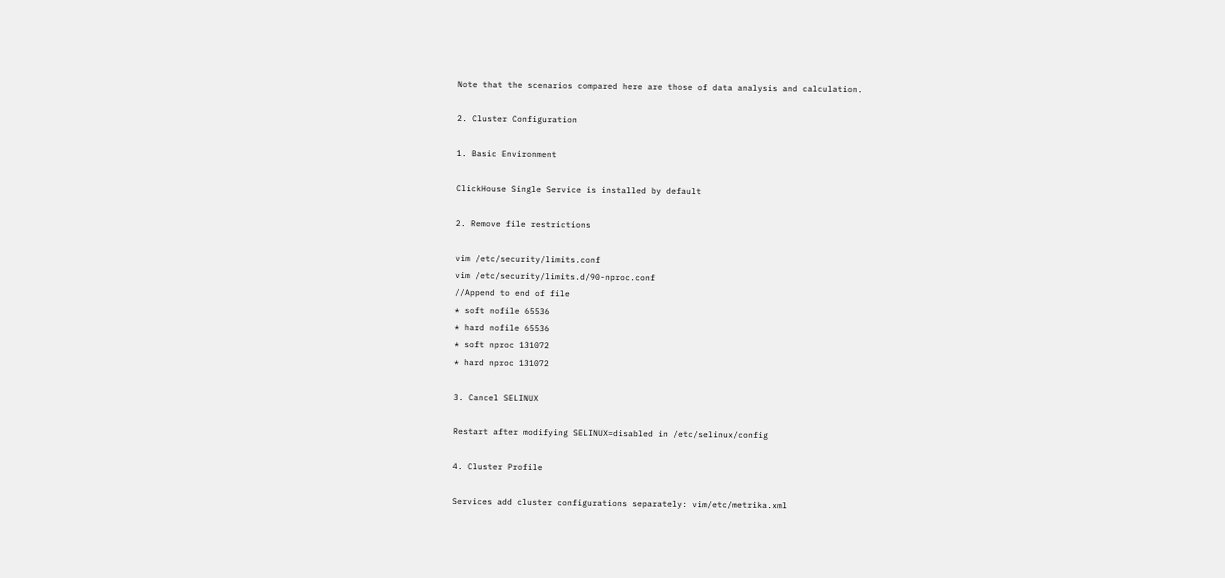Note that the scenarios compared here are those of data analysis and calculation.

2. Cluster Configuration

1. Basic Environment

ClickHouse Single Service is installed by default

2. Remove file restrictions

vim /etc/security/limits.conf
vim /etc/security/limits.d/90-nproc.conf
//Append to end of file
* soft nofile 65536
* hard nofile 65536
* soft nproc 131072
* hard nproc 131072

3. Cancel SELINUX

Restart after modifying SELINUX=disabled in /etc/selinux/config

4. Cluster Profile

Services add cluster configurations separately: vim/etc/metrika.xml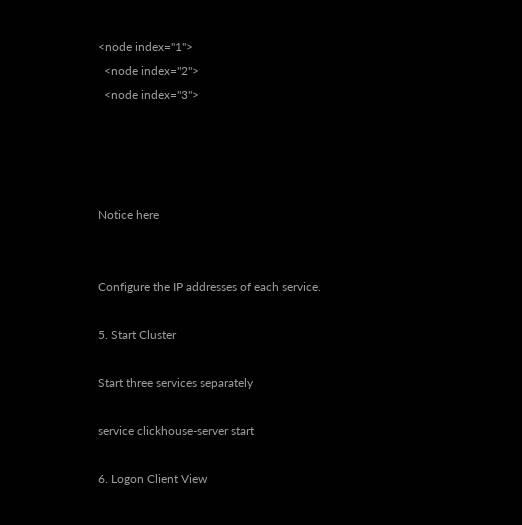<node index="1">
  <node index="2">
  <node index="3">




Notice here


Configure the IP addresses of each service.

5. Start Cluster

Start three services separately

service clickhouse-server start

6. Logon Client View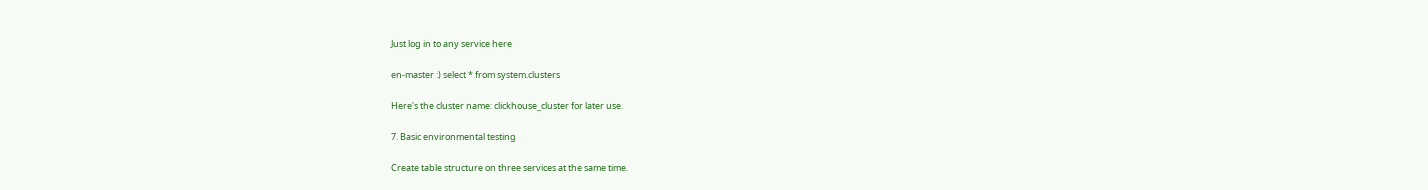Just log in to any service here

en-master :) select * from system.clusters

Here's the cluster name: clickhouse_cluster for later use.

7. Basic environmental testing

Create table structure on three services at the same time.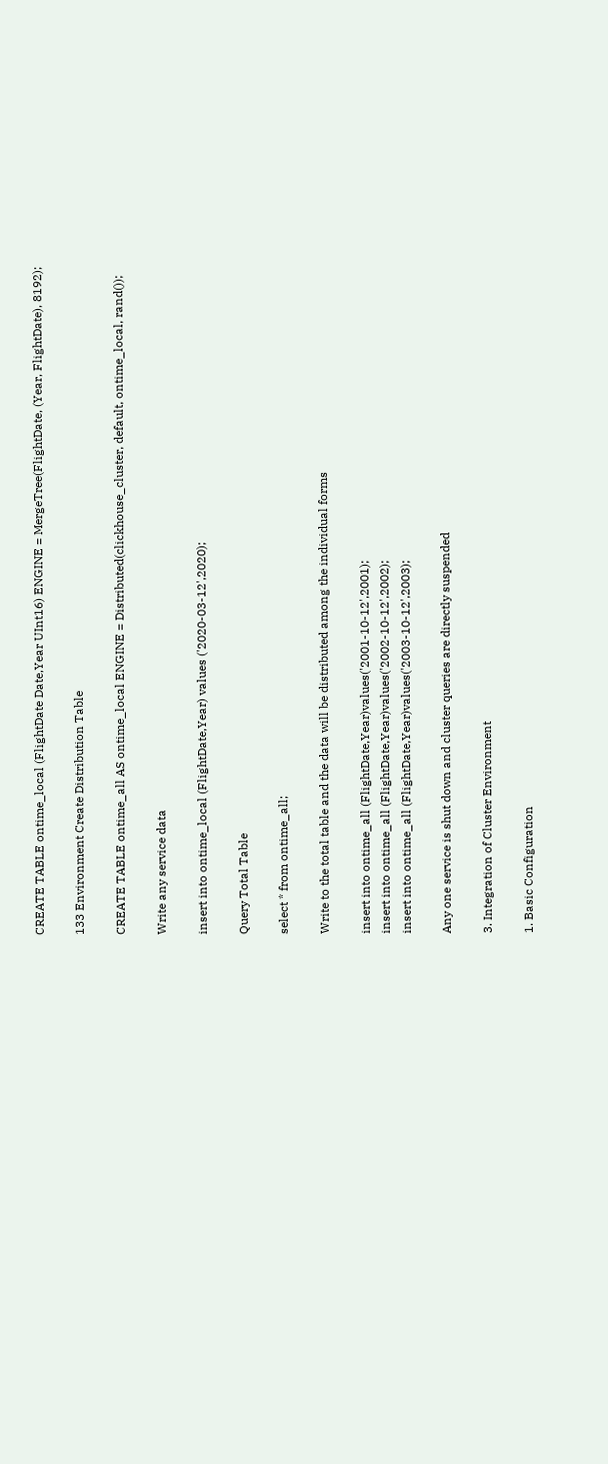CREATE TABLE ontime_local (FlightDate Date,Year UInt16) ENGINE = MergeTree(FlightDate, (Year, FlightDate), 8192);

133 Environment Create Distribution Table

CREATE TABLE ontime_all AS ontime_local ENGINE = Distributed(clickhouse_cluster, default, ontime_local, rand());

Write any service data

insert into ontime_local (FlightDate,Year) values ('2020-03-12',2020);

Query Total Table

select * from ontime_all;

Write to the total table and the data will be distributed among the individual forms

insert into ontime_all (FlightDate,Year)values('2001-10-12',2001);
insert into ontime_all (FlightDate,Year)values('2002-10-12',2002);
insert into ontime_all (FlightDate,Year)values('2003-10-12',2003);

Any one service is shut down and cluster queries are directly suspended

3. Integration of Cluster Environment

1. Basic Configuration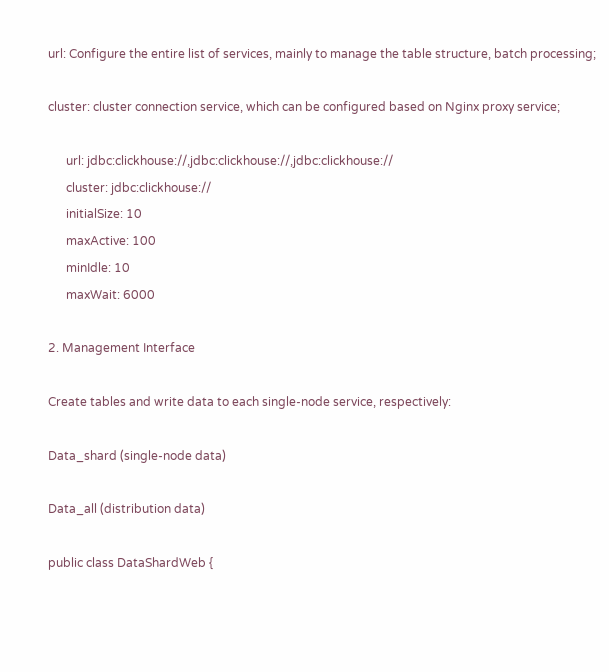url: Configure the entire list of services, mainly to manage the table structure, batch processing;

cluster: cluster connection service, which can be configured based on Nginx proxy service;

      url: jdbc:clickhouse://,jdbc:clickhouse://,jdbc:clickhouse://
      cluster: jdbc:clickhouse://
      initialSize: 10
      maxActive: 100
      minIdle: 10
      maxWait: 6000

2. Management Interface

Create tables and write data to each single-node service, respectively:

Data_shard (single-node data)

Data_all (distribution data)

public class DataShardWeb {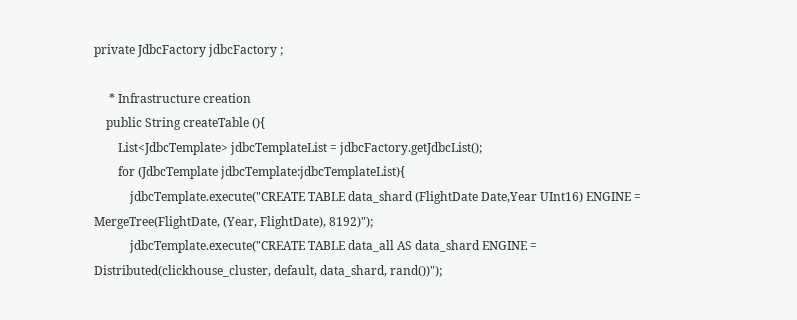private JdbcFactory jdbcFactory ;

     * Infrastructure creation
    public String createTable (){
        List<JdbcTemplate> jdbcTemplateList = jdbcFactory.getJdbcList();
        for (JdbcTemplate jdbcTemplate:jdbcTemplateList){
            jdbcTemplate.execute("CREATE TABLE data_shard (FlightDate Date,Year UInt16) ENGINE = MergeTree(FlightDate, (Year, FlightDate), 8192)");
            jdbcTemplate.execute("CREATE TABLE data_all AS data_shard ENGINE = Distributed(clickhouse_cluster, default, data_shard, rand())");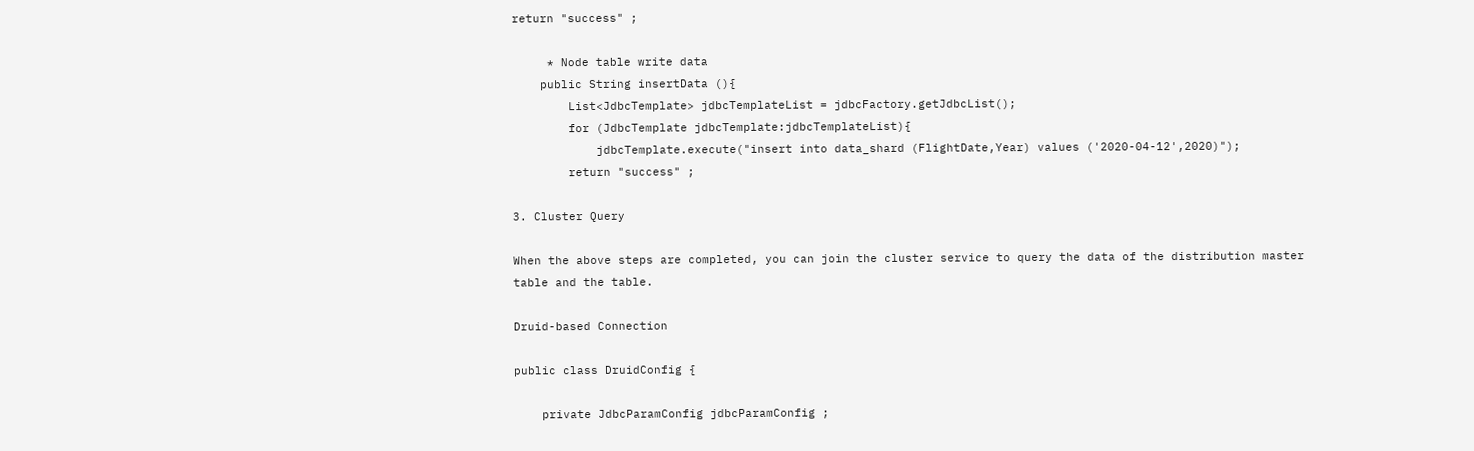return "success" ;

     * Node table write data
    public String insertData (){
        List<JdbcTemplate> jdbcTemplateList = jdbcFactory.getJdbcList();
        for (JdbcTemplate jdbcTemplate:jdbcTemplateList){
            jdbcTemplate.execute("insert into data_shard (FlightDate,Year) values ('2020-04-12',2020)");
        return "success" ;

3. Cluster Query

When the above steps are completed, you can join the cluster service to query the data of the distribution master table and the table.

Druid-based Connection

public class DruidConfig {

    private JdbcParamConfig jdbcParamConfig ;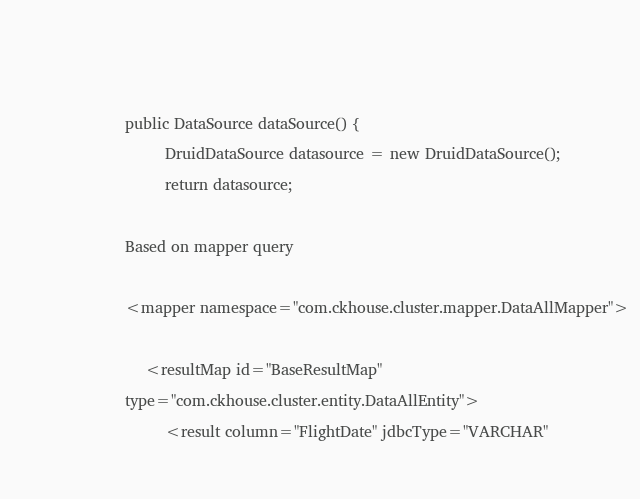public DataSource dataSource() {
        DruidDataSource datasource = new DruidDataSource();
        return datasource;

Based on mapper query

<mapper namespace="com.ckhouse.cluster.mapper.DataAllMapper">

    <resultMap id="BaseResultMap" type="com.ckhouse.cluster.entity.DataAllEntity">
        <result column="FlightDate" jdbcType="VARCHAR"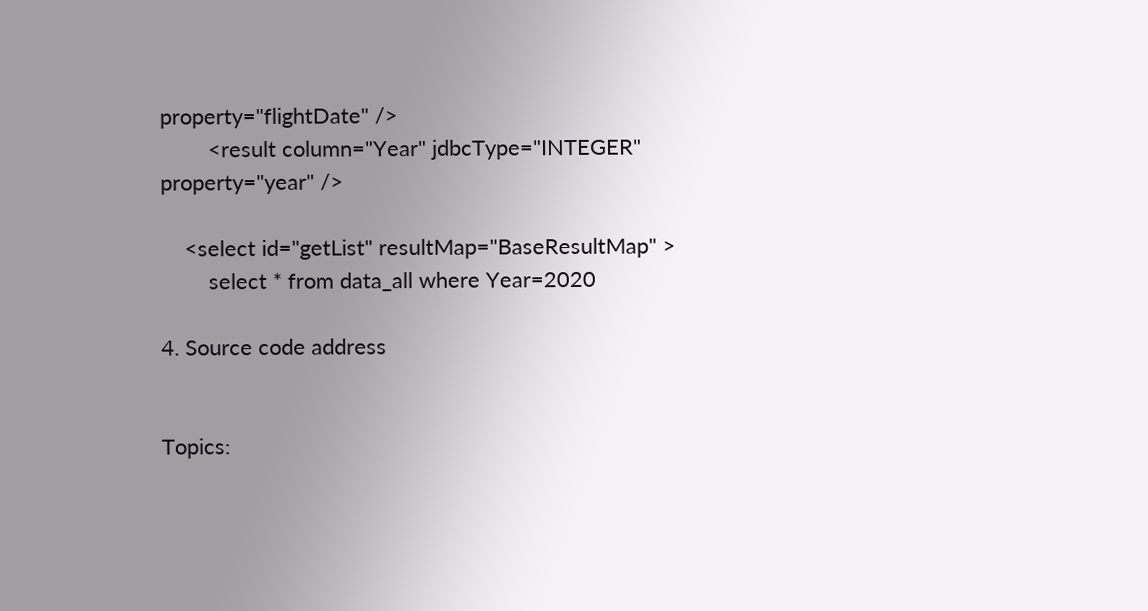property="flightDate" />
        <result column="Year" jdbcType="INTEGER" property="year" />

    <select id="getList" resultMap="BaseResultMap" >
        select * from data_all where Year=2020

4. Source code address


Topics: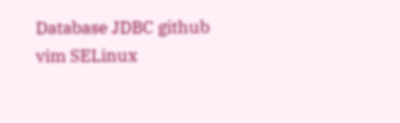Database JDBC github vim SELinux